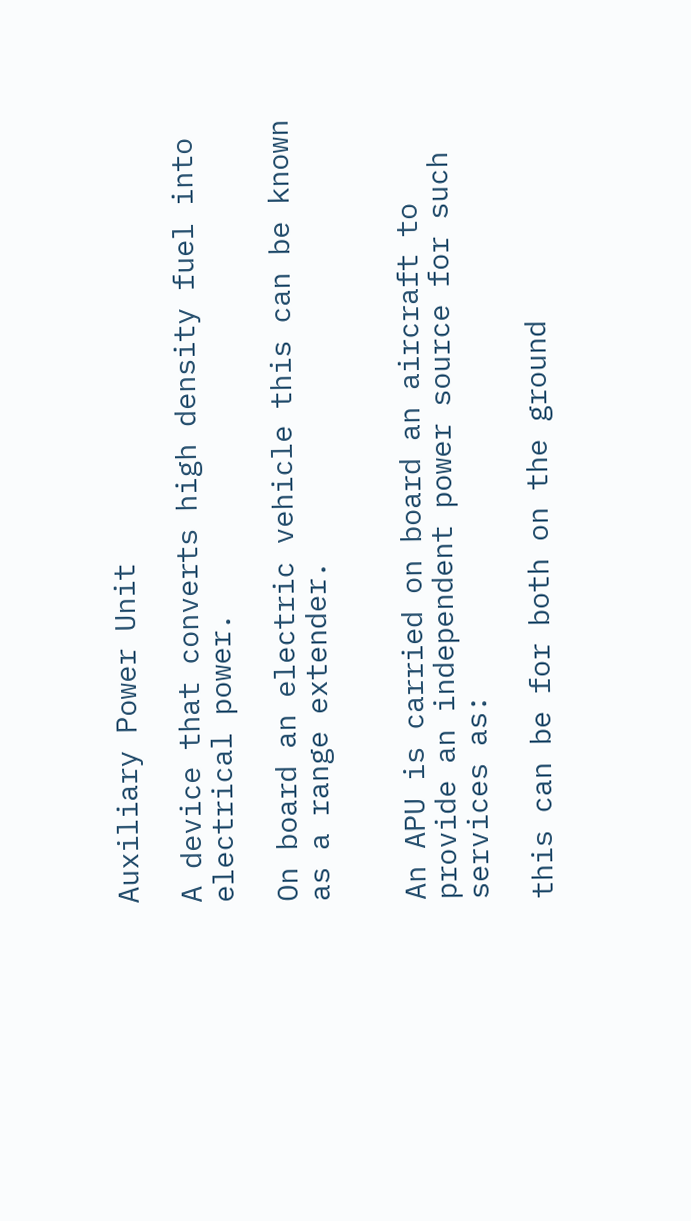Auxiliary Power Unit

A device that converts high density fuel into electrical power.

On board an electric vehicle this can be known as a range extender.


An APU is carried on board an aircraft to provide an independent power source for such services as:

this can be for both on the ground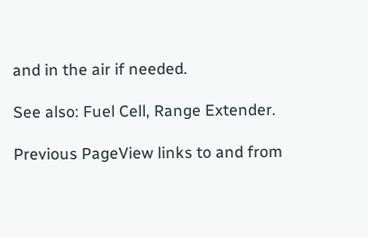and in the air if needed.

See also: Fuel Cell, Range Extender.

Previous PageView links to and from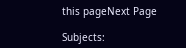this pageNext Page

Subjects: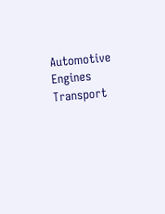Automotive Engines Transport